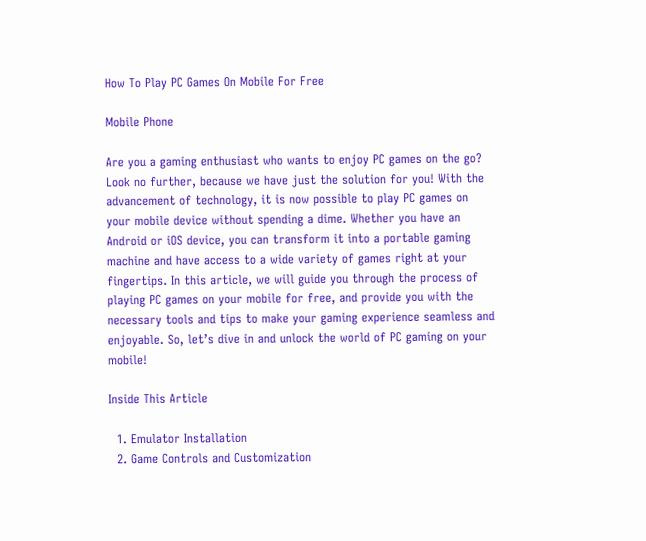How To Play PC Games On Mobile For Free

Mobile Phone

Are you a gaming enthusiast who wants to enjoy PC games on the go? Look no further, because we have just the solution for you! With the advancement of technology, it is now possible to play PC games on your mobile device without spending a dime. Whether you have an Android or iOS device, you can transform it into a portable gaming machine and have access to a wide variety of games right at your fingertips. In this article, we will guide you through the process of playing PC games on your mobile for free, and provide you with the necessary tools and tips to make your gaming experience seamless and enjoyable. So, let’s dive in and unlock the world of PC gaming on your mobile!

Inside This Article

  1. Emulator Installation
  2. Game Controls and Customization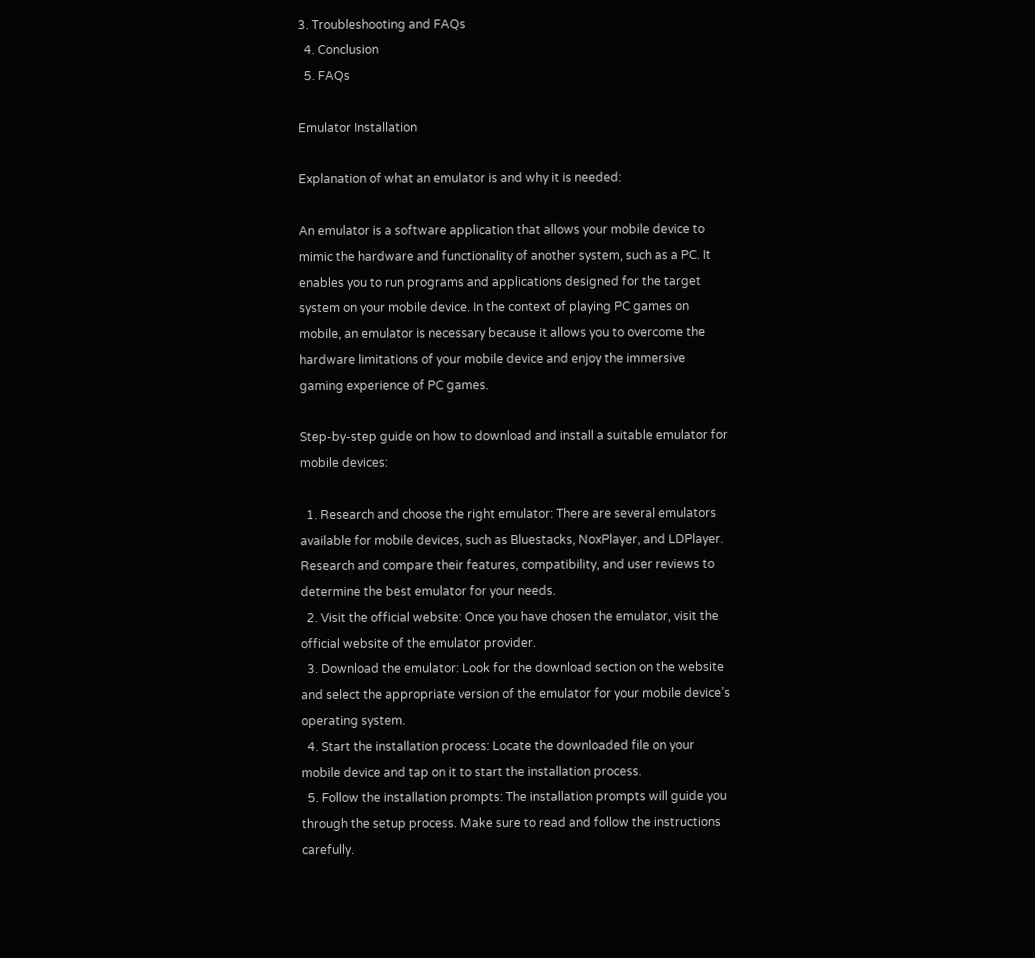3. Troubleshooting and FAQs
  4. Conclusion
  5. FAQs

Emulator Installation

Explanation of what an emulator is and why it is needed:

An emulator is a software application that allows your mobile device to mimic the hardware and functionality of another system, such as a PC. It enables you to run programs and applications designed for the target system on your mobile device. In the context of playing PC games on mobile, an emulator is necessary because it allows you to overcome the hardware limitations of your mobile device and enjoy the immersive gaming experience of PC games.

Step-by-step guide on how to download and install a suitable emulator for mobile devices:

  1. Research and choose the right emulator: There are several emulators available for mobile devices, such as Bluestacks, NoxPlayer, and LDPlayer. Research and compare their features, compatibility, and user reviews to determine the best emulator for your needs.
  2. Visit the official website: Once you have chosen the emulator, visit the official website of the emulator provider.
  3. Download the emulator: Look for the download section on the website and select the appropriate version of the emulator for your mobile device’s operating system.
  4. Start the installation process: Locate the downloaded file on your mobile device and tap on it to start the installation process.
  5. Follow the installation prompts: The installation prompts will guide you through the setup process. Make sure to read and follow the instructions carefully.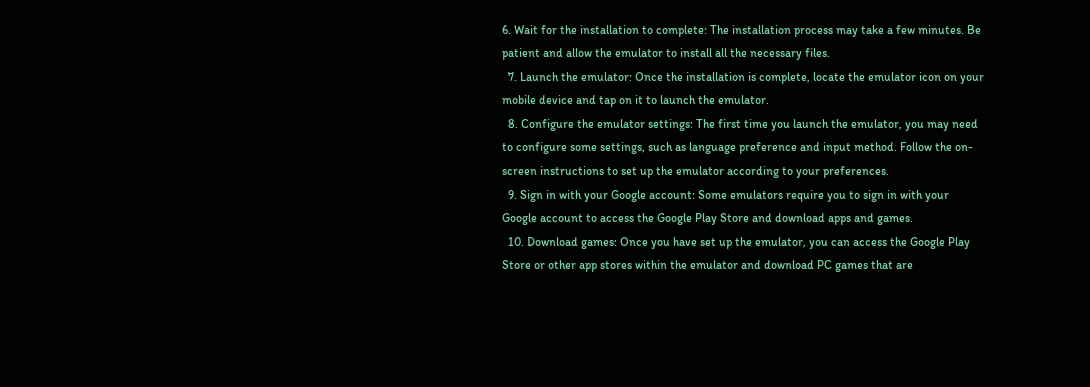6. Wait for the installation to complete: The installation process may take a few minutes. Be patient and allow the emulator to install all the necessary files.
  7. Launch the emulator: Once the installation is complete, locate the emulator icon on your mobile device and tap on it to launch the emulator.
  8. Configure the emulator settings: The first time you launch the emulator, you may need to configure some settings, such as language preference and input method. Follow the on-screen instructions to set up the emulator according to your preferences.
  9. Sign in with your Google account: Some emulators require you to sign in with your Google account to access the Google Play Store and download apps and games.
  10. Download games: Once you have set up the emulator, you can access the Google Play Store or other app stores within the emulator and download PC games that are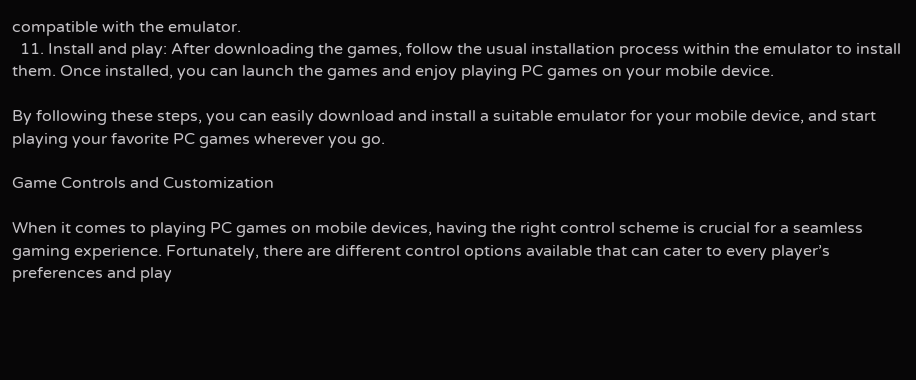compatible with the emulator.
  11. Install and play: After downloading the games, follow the usual installation process within the emulator to install them. Once installed, you can launch the games and enjoy playing PC games on your mobile device.

By following these steps, you can easily download and install a suitable emulator for your mobile device, and start playing your favorite PC games wherever you go.

Game Controls and Customization

When it comes to playing PC games on mobile devices, having the right control scheme is crucial for a seamless gaming experience. Fortunately, there are different control options available that can cater to every player’s preferences and play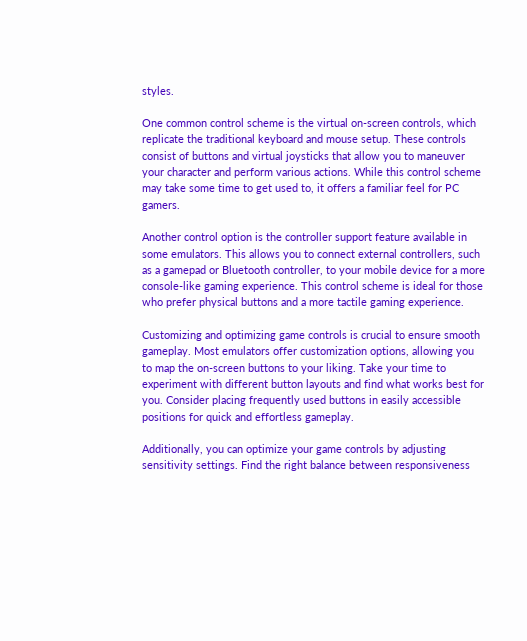styles.

One common control scheme is the virtual on-screen controls, which replicate the traditional keyboard and mouse setup. These controls consist of buttons and virtual joysticks that allow you to maneuver your character and perform various actions. While this control scheme may take some time to get used to, it offers a familiar feel for PC gamers.

Another control option is the controller support feature available in some emulators. This allows you to connect external controllers, such as a gamepad or Bluetooth controller, to your mobile device for a more console-like gaming experience. This control scheme is ideal for those who prefer physical buttons and a more tactile gaming experience.

Customizing and optimizing game controls is crucial to ensure smooth gameplay. Most emulators offer customization options, allowing you to map the on-screen buttons to your liking. Take your time to experiment with different button layouts and find what works best for you. Consider placing frequently used buttons in easily accessible positions for quick and effortless gameplay.

Additionally, you can optimize your game controls by adjusting sensitivity settings. Find the right balance between responsiveness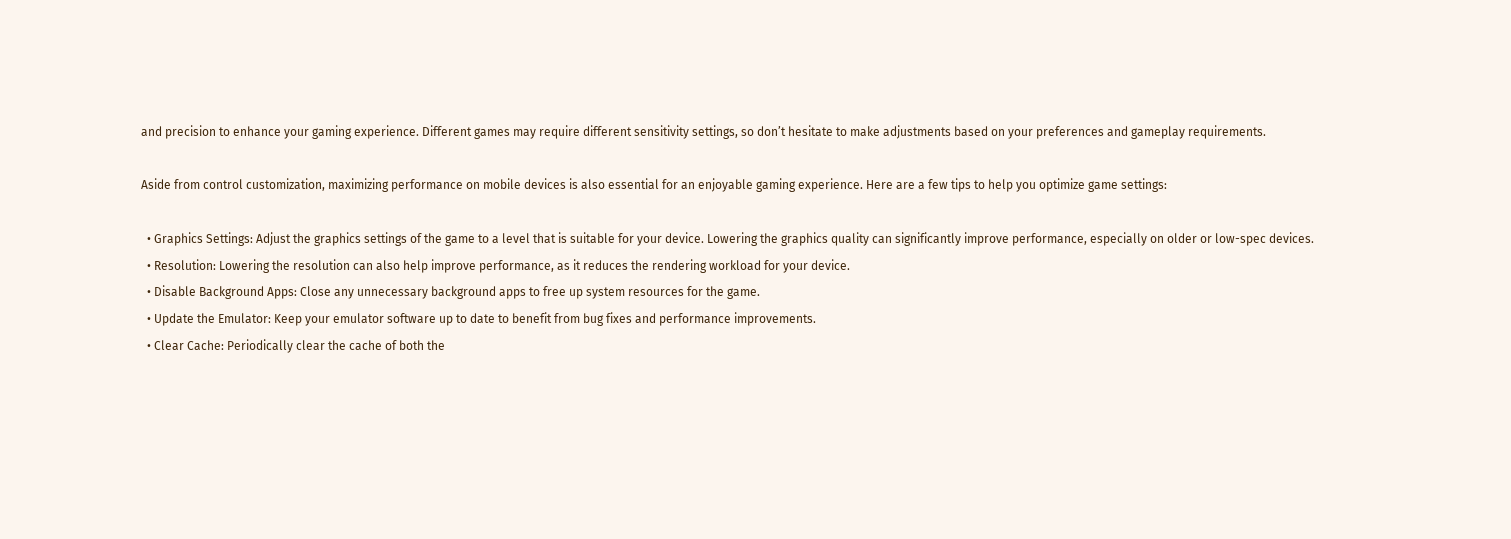and precision to enhance your gaming experience. Different games may require different sensitivity settings, so don’t hesitate to make adjustments based on your preferences and gameplay requirements.

Aside from control customization, maximizing performance on mobile devices is also essential for an enjoyable gaming experience. Here are a few tips to help you optimize game settings:

  • Graphics Settings: Adjust the graphics settings of the game to a level that is suitable for your device. Lowering the graphics quality can significantly improve performance, especially on older or low-spec devices.
  • Resolution: Lowering the resolution can also help improve performance, as it reduces the rendering workload for your device.
  • Disable Background Apps: Close any unnecessary background apps to free up system resources for the game.
  • Update the Emulator: Keep your emulator software up to date to benefit from bug fixes and performance improvements.
  • Clear Cache: Periodically clear the cache of both the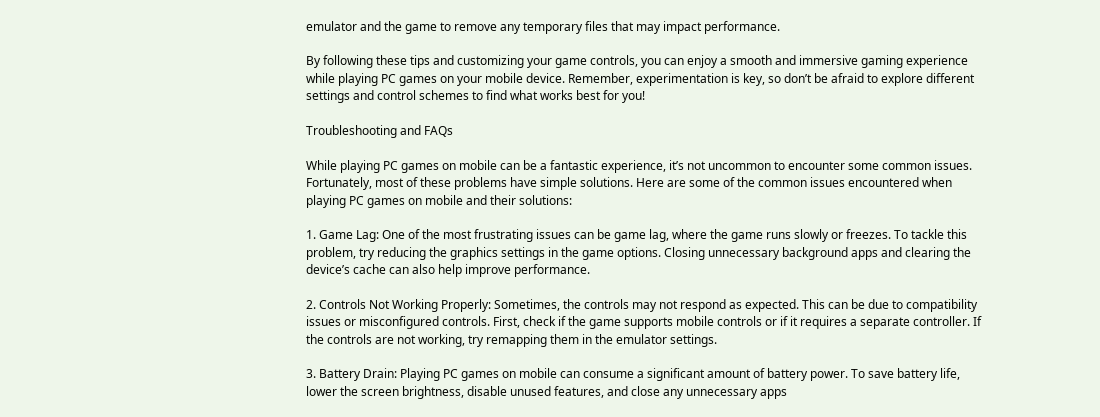emulator and the game to remove any temporary files that may impact performance.

By following these tips and customizing your game controls, you can enjoy a smooth and immersive gaming experience while playing PC games on your mobile device. Remember, experimentation is key, so don’t be afraid to explore different settings and control schemes to find what works best for you!

Troubleshooting and FAQs

While playing PC games on mobile can be a fantastic experience, it’s not uncommon to encounter some common issues. Fortunately, most of these problems have simple solutions. Here are some of the common issues encountered when playing PC games on mobile and their solutions:

1. Game Lag: One of the most frustrating issues can be game lag, where the game runs slowly or freezes. To tackle this problem, try reducing the graphics settings in the game options. Closing unnecessary background apps and clearing the device’s cache can also help improve performance.

2. Controls Not Working Properly: Sometimes, the controls may not respond as expected. This can be due to compatibility issues or misconfigured controls. First, check if the game supports mobile controls or if it requires a separate controller. If the controls are not working, try remapping them in the emulator settings.

3. Battery Drain: Playing PC games on mobile can consume a significant amount of battery power. To save battery life, lower the screen brightness, disable unused features, and close any unnecessary apps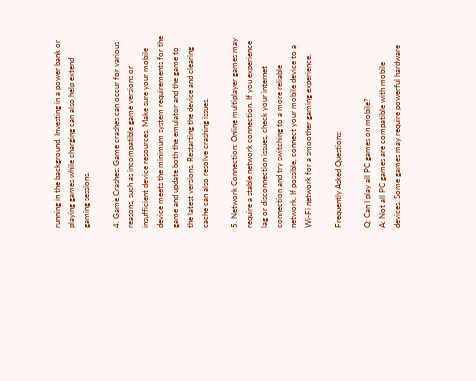running in the background. Investing in a power bank or playing games while charging can also help extend gaming sessions.

4. Game Crashes: Game crashes can occur for various reasons, such as incompatible game versions or insufficient device resources. Make sure your mobile device meets the minimum system requirements for the game and update both the emulator and the game to the latest versions. Restarting the device and clearing cache can also resolve crashing issues.

5. Network Connection: Online multiplayer games may require a stable network connection. If you experience lag or disconnection issues, check your internet connection and try switching to a more reliable network. If possible, connect your mobile device to a Wi-Fi network for a smoother gaming experience.

Frequently Asked Questions:

Q: Can I play all PC games on mobile?
A: Not all PC games are compatible with mobile devices. Some games may require powerful hardware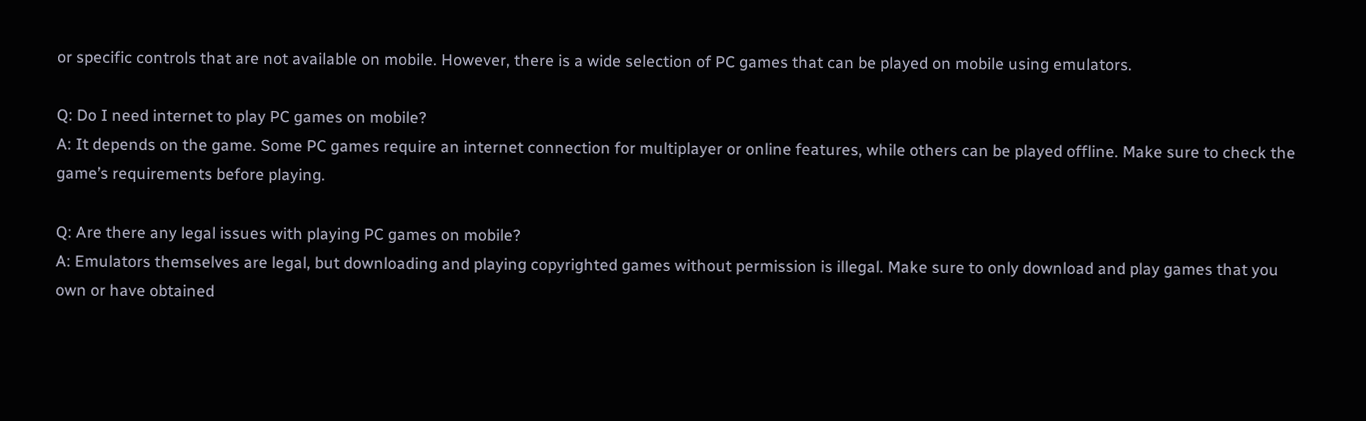or specific controls that are not available on mobile. However, there is a wide selection of PC games that can be played on mobile using emulators.

Q: Do I need internet to play PC games on mobile?
A: It depends on the game. Some PC games require an internet connection for multiplayer or online features, while others can be played offline. Make sure to check the game’s requirements before playing.

Q: Are there any legal issues with playing PC games on mobile?
A: Emulators themselves are legal, but downloading and playing copyrighted games without permission is illegal. Make sure to only download and play games that you own or have obtained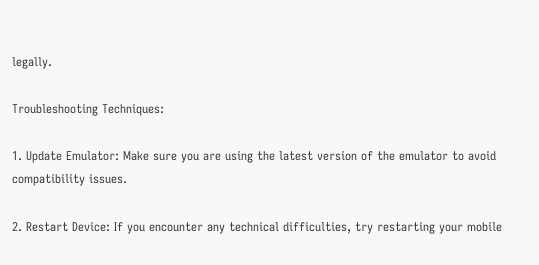legally.

Troubleshooting Techniques:

1. Update Emulator: Make sure you are using the latest version of the emulator to avoid compatibility issues.

2. Restart Device: If you encounter any technical difficulties, try restarting your mobile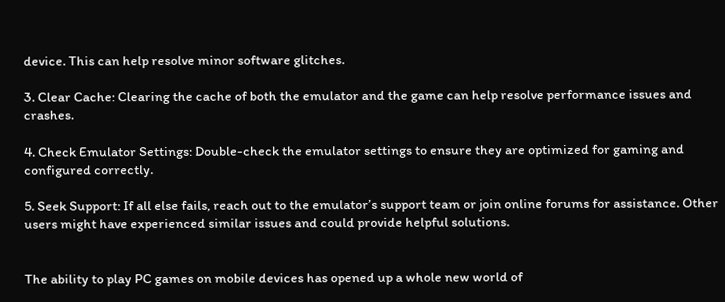device. This can help resolve minor software glitches.

3. Clear Cache: Clearing the cache of both the emulator and the game can help resolve performance issues and crashes.

4. Check Emulator Settings: Double-check the emulator settings to ensure they are optimized for gaming and configured correctly.

5. Seek Support: If all else fails, reach out to the emulator’s support team or join online forums for assistance. Other users might have experienced similar issues and could provide helpful solutions.


The ability to play PC games on mobile devices has opened up a whole new world of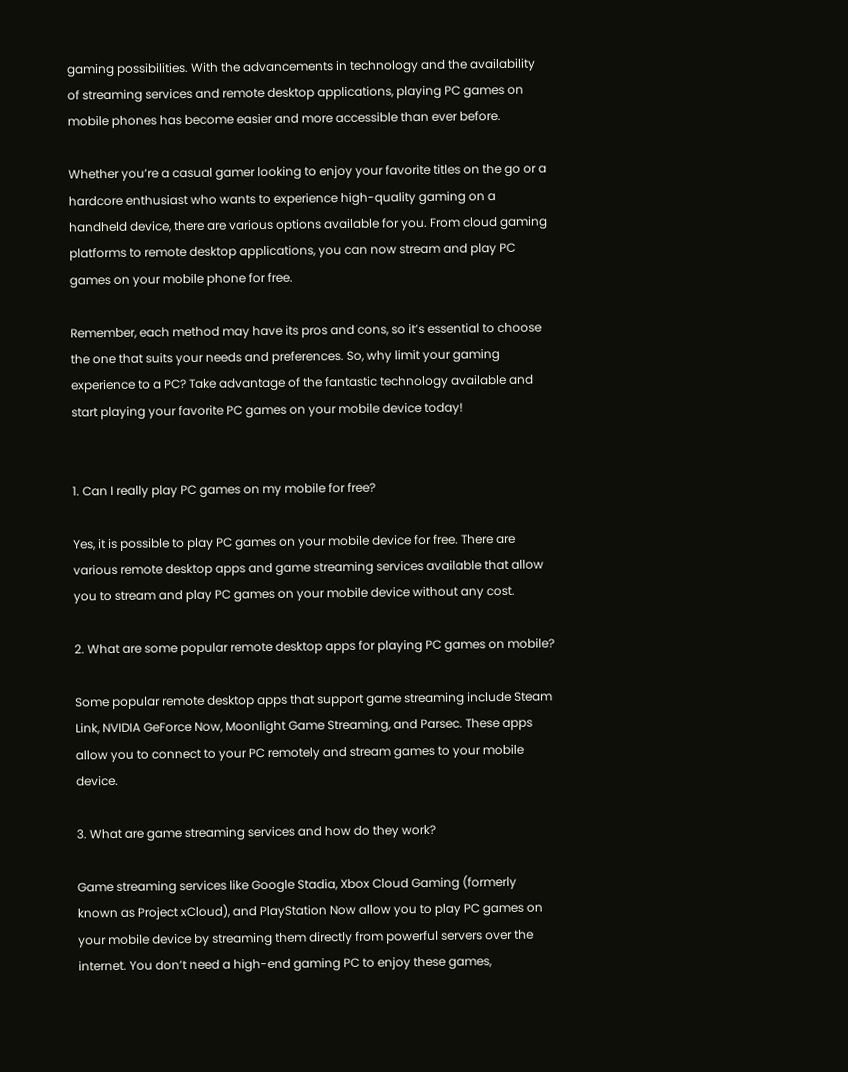gaming possibilities. With the advancements in technology and the availability of streaming services and remote desktop applications, playing PC games on mobile phones has become easier and more accessible than ever before.

Whether you’re a casual gamer looking to enjoy your favorite titles on the go or a hardcore enthusiast who wants to experience high-quality gaming on a handheld device, there are various options available for you. From cloud gaming platforms to remote desktop applications, you can now stream and play PC games on your mobile phone for free.

Remember, each method may have its pros and cons, so it’s essential to choose the one that suits your needs and preferences. So, why limit your gaming experience to a PC? Take advantage of the fantastic technology available and start playing your favorite PC games on your mobile device today!


1. Can I really play PC games on my mobile for free?

Yes, it is possible to play PC games on your mobile device for free. There are various remote desktop apps and game streaming services available that allow you to stream and play PC games on your mobile device without any cost.

2. What are some popular remote desktop apps for playing PC games on mobile?

Some popular remote desktop apps that support game streaming include Steam Link, NVIDIA GeForce Now, Moonlight Game Streaming, and Parsec. These apps allow you to connect to your PC remotely and stream games to your mobile device.

3. What are game streaming services and how do they work?

Game streaming services like Google Stadia, Xbox Cloud Gaming (formerly known as Project xCloud), and PlayStation Now allow you to play PC games on your mobile device by streaming them directly from powerful servers over the internet. You don’t need a high-end gaming PC to enjoy these games,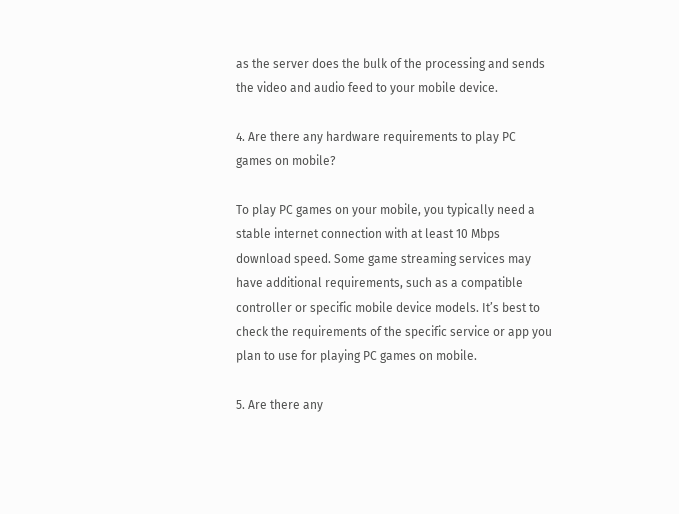as the server does the bulk of the processing and sends the video and audio feed to your mobile device.

4. Are there any hardware requirements to play PC games on mobile?

To play PC games on your mobile, you typically need a stable internet connection with at least 10 Mbps download speed. Some game streaming services may have additional requirements, such as a compatible controller or specific mobile device models. It’s best to check the requirements of the specific service or app you plan to use for playing PC games on mobile.

5. Are there any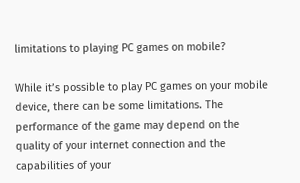limitations to playing PC games on mobile?

While it’s possible to play PC games on your mobile device, there can be some limitations. The performance of the game may depend on the quality of your internet connection and the capabilities of your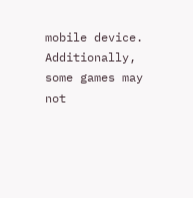mobile device. Additionally, some games may not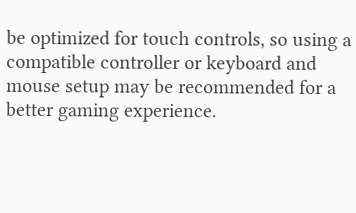be optimized for touch controls, so using a compatible controller or keyboard and mouse setup may be recommended for a better gaming experience.